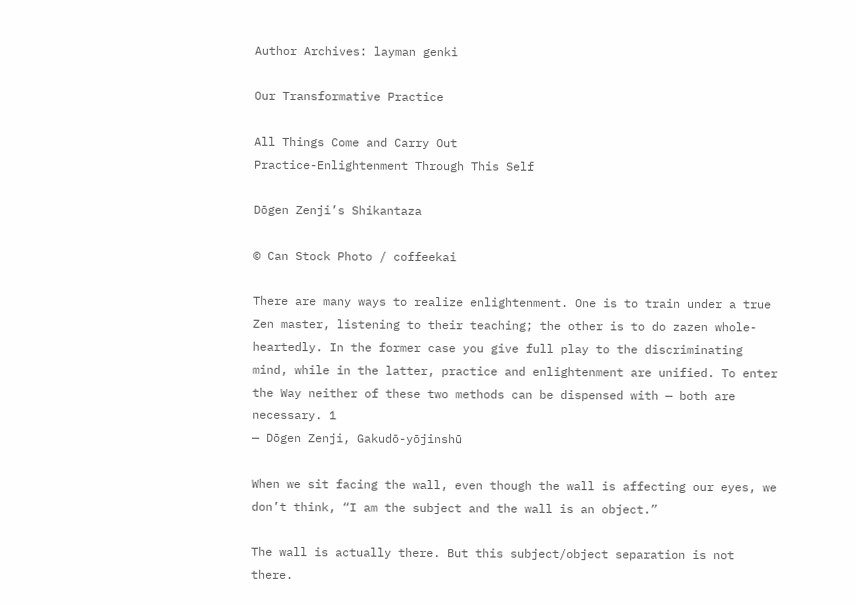Author Archives: layman genki

Our Transformative Practice

All Things Come and Carry Out
Practice-Enlightenment Through This Self

Dōgen Zenji’s Shikantaza

© Can Stock Photo / coffeekai

There are many ways to realize enlightenment. One is to train under a true Zen master, listening to their teaching; the other is to do zazen whole-heartedly. In the former case you give full play to the discriminating mind, while in the latter, practice and enlightenment are unified. To enter the Way neither of these two methods can be dispensed with — both are necessary. 1
— Dōgen Zenji, Gakudō-yōjinshū

When we sit facing the wall, even though the wall is affecting our eyes, we don’t think, “I am the subject and the wall is an object.”

The wall is actually there. But this subject/object separation is not there.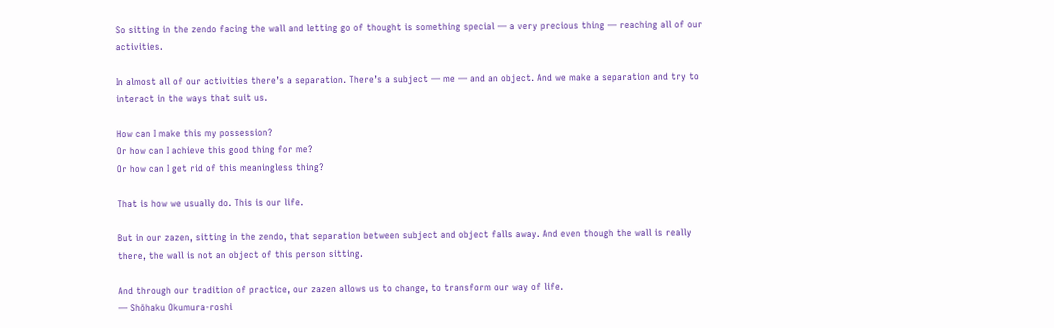So sitting in the zendo facing the wall and letting go of thought is something special — a very precious thing — reaching all of our activities.

In almost all of our activities there’s a separation. There’s a subject — me — and an object. And we make a separation and try to interact in the ways that suit us.

How can I make this my possession?
Or how can I achieve this good thing for me?
Or how can I get rid of this meaningless thing?

That is how we usually do. This is our life.

But in our zazen, sitting in the zendo, that separation between subject and object falls away. And even though the wall is really there, the wall is not an object of this person sitting.

And through our tradition of practice, our zazen allows us to change, to transform our way of life.
— Shōhaku Okumura-roshi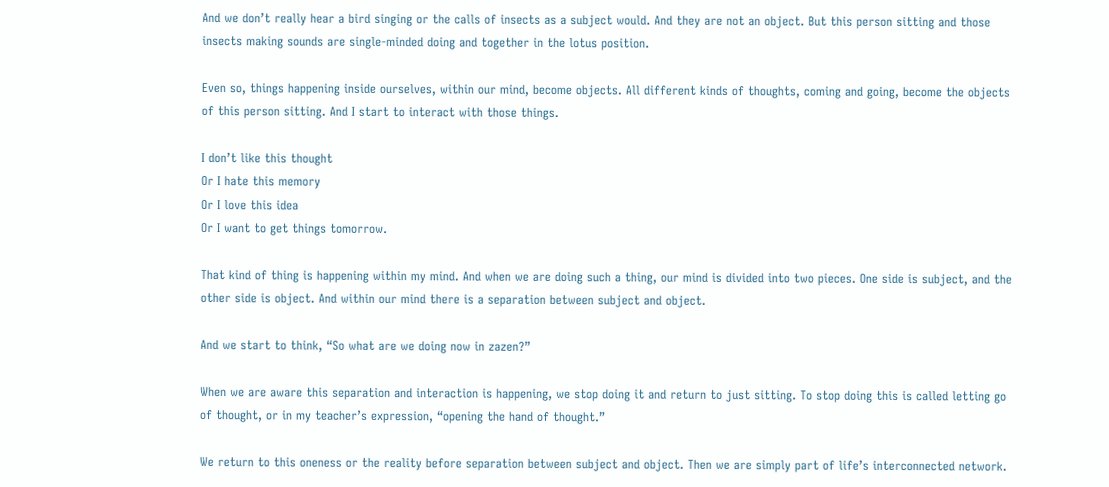And we don’t really hear a bird singing or the calls of insects as a subject would. And they are not an object. But this person sitting and those insects making sounds are single-minded doing and together in the lotus position.

Even so, things happening inside ourselves, within our mind, become objects. All different kinds of thoughts, coming and going, become the objects of this person sitting. And I start to interact with those things.

I don’t like this thought
Or I hate this memory
Or I love this idea
Or I want to get things tomorrow.

That kind of thing is happening within my mind. And when we are doing such a thing, our mind is divided into two pieces. One side is subject, and the other side is object. And within our mind there is a separation between subject and object.

And we start to think, “So what are we doing now in zazen?”

When we are aware this separation and interaction is happening, we stop doing it and return to just sitting. To stop doing this is called letting go of thought, or in my teacher’s expression, “opening the hand of thought.”

We return to this oneness or the reality before separation between subject and object. Then we are simply part of life’s interconnected network.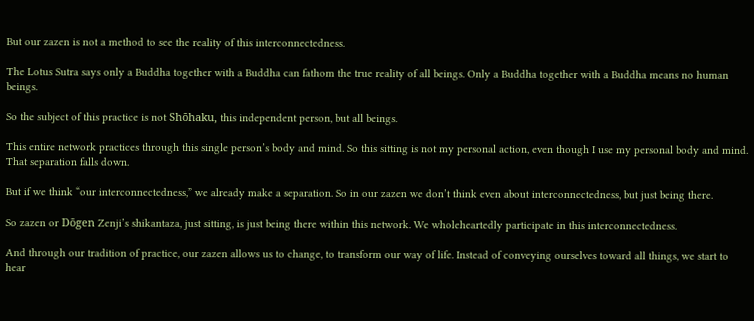But our zazen is not a method to see the reality of this interconnectedness.

The Lotus Sutra says only a Buddha together with a Buddha can fathom the true reality of all beings. Only a Buddha together with a Buddha means no human beings.

So the subject of this practice is not Shōhaku, this independent person, but all beings.

This entire network practices through this single person’s body and mind. So this sitting is not my personal action, even though I use my personal body and mind. That separation falls down.

But if we think “our interconnectedness,” we already make a separation. So in our zazen we don’t think even about interconnectedness, but just being there.

So zazen or Dōgen Zenji’s shikantaza, just sitting, is just being there within this network. We wholeheartedly participate in this interconnectedness.

And through our tradition of practice, our zazen allows us to change, to transform our way of life. Instead of conveying ourselves toward all things, we start to hear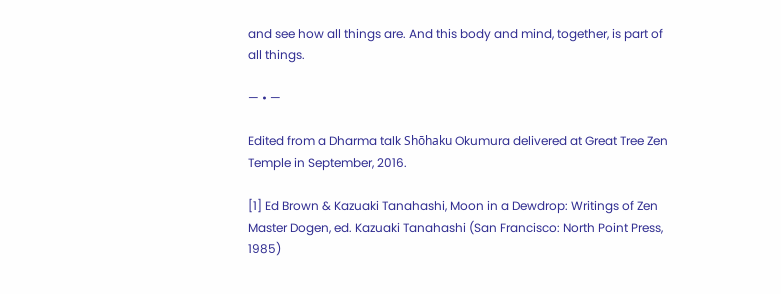and see how all things are. And this body and mind, together, is part of all things.

— • —

Edited from a Dharma talk Shōhaku Okumura delivered at Great Tree Zen Temple in September, 2016.

[1] Ed Brown & Kazuaki Tanahashi, Moon in a Dewdrop: Writings of Zen Master Dogen, ed. Kazuaki Tanahashi (San Francisco: North Point Press, 1985)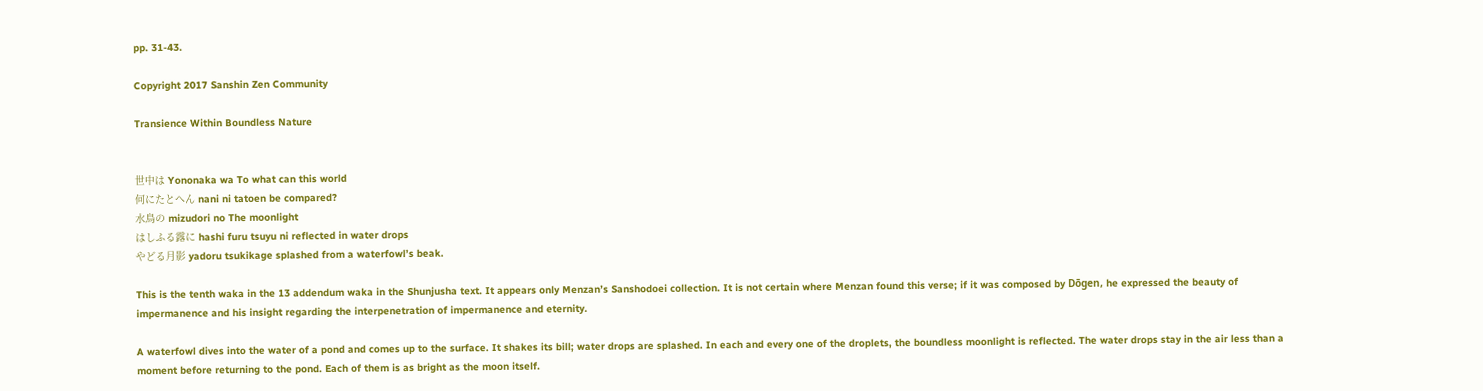pp. 31-43.

Copyright 2017 Sanshin Zen Community

Transience Within Boundless Nature


世中は Yononaka wa To what can this world
何にたとへん nani ni tatoen be compared?
水鳥の mizudori no The moonlight
はしふる露に hashi furu tsuyu ni reflected in water drops
やどる月影 yadoru tsukikage splashed from a waterfowl’s beak.

This is the tenth waka in the 13 addendum waka in the Shunjusha text. It appears only Menzan’s Sanshodoei collection. It is not certain where Menzan found this verse; if it was composed by Dōgen, he expressed the beauty of impermanence and his insight regarding the interpenetration of impermanence and eternity.

A waterfowl dives into the water of a pond and comes up to the surface. It shakes its bill; water drops are splashed. In each and every one of the droplets, the boundless moonlight is reflected. The water drops stay in the air less than a moment before returning to the pond. Each of them is as bright as the moon itself.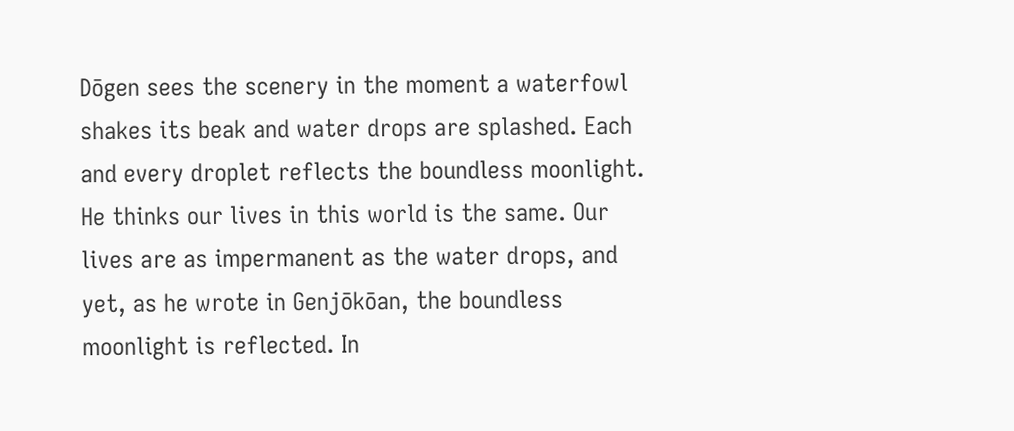Dōgen sees the scenery in the moment a waterfowl shakes its beak and water drops are splashed. Each and every droplet reflects the boundless moonlight. He thinks our lives in this world is the same. Our lives are as impermanent as the water drops, and yet, as he wrote in Genjōkōan, the boundless moonlight is reflected. In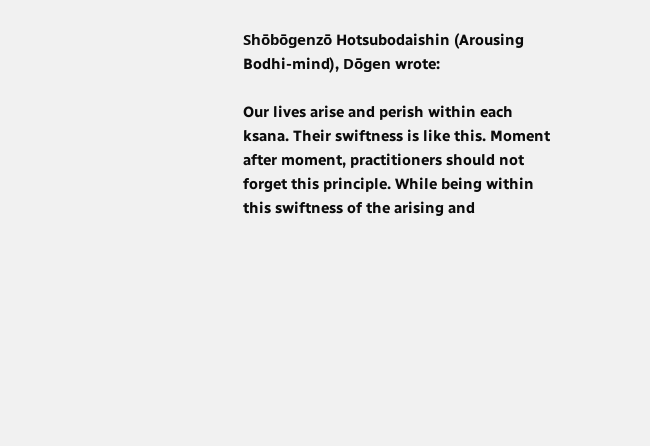Shōbōgenzō Hotsubodaishin (Arousing Bodhi-mind), Dōgen wrote:

Our lives arise and perish within each ksana. Their swiftness is like this. Moment after moment, practitioners should not forget this principle. While being within this swiftness of the arising and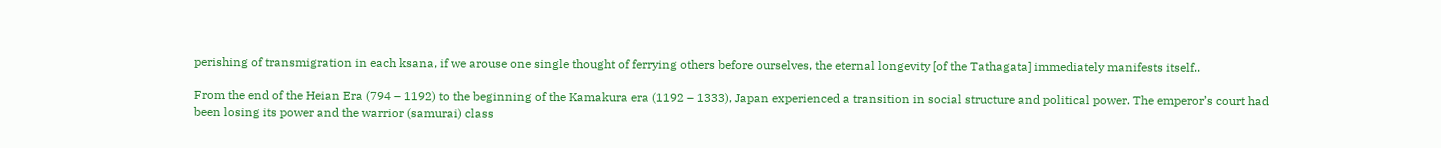perishing of transmigration in each ksana, if we arouse one single thought of ferrying others before ourselves, the eternal longevity [of the Tathagata] immediately manifests itself..

From the end of the Heian Era (794 – 1192) to the beginning of the Kamakura era (1192 – 1333), Japan experienced a transition in social structure and political power. The emperor’s court had been losing its power and the warrior (samurai) class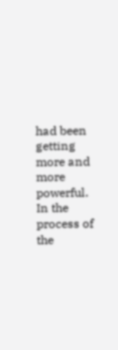had been getting more and more powerful. In the process of the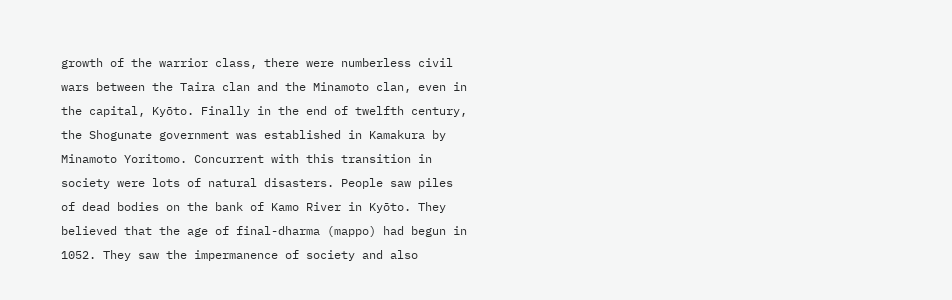growth of the warrior class, there were numberless civil wars between the Taira clan and the Minamoto clan, even in the capital, Kyōto. Finally in the end of twelfth century, the Shogunate government was established in Kamakura by Minamoto Yoritomo. Concurrent with this transition in society were lots of natural disasters. People saw piles of dead bodies on the bank of Kamo River in Kyōto. They believed that the age of final-dharma (mappo) had begun in 1052. They saw the impermanence of society and also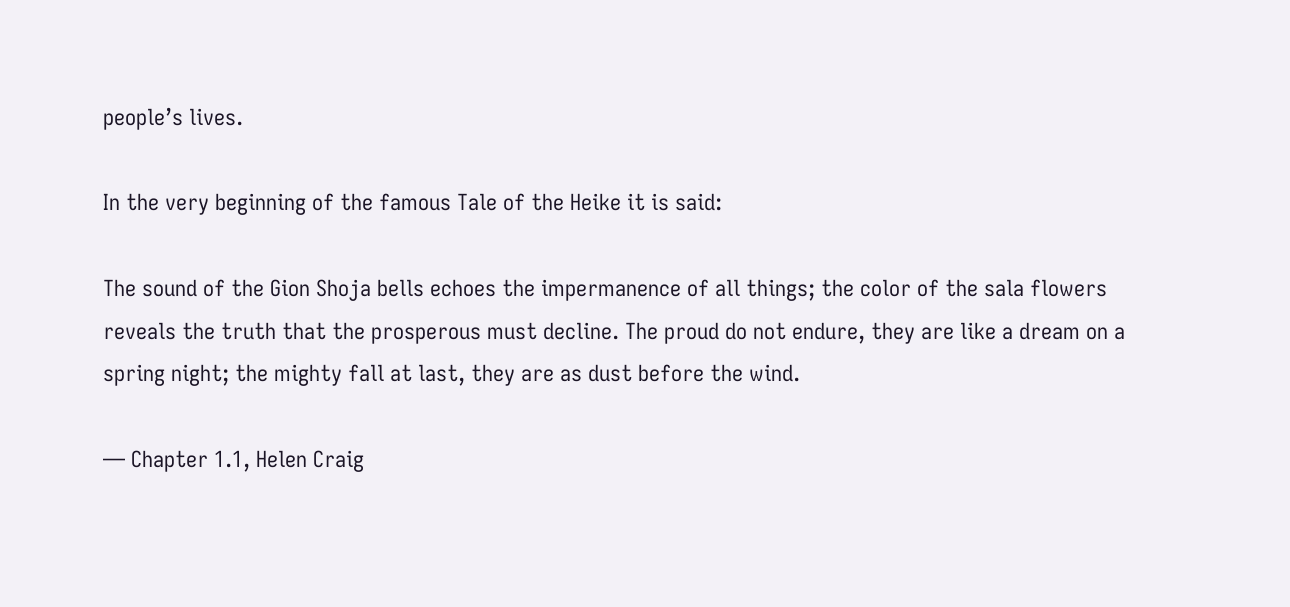people’s lives.

In the very beginning of the famous Tale of the Heike it is said:

The sound of the Gion Shoja bells echoes the impermanence of all things; the color of the sala flowers reveals the truth that the prosperous must decline. The proud do not endure, they are like a dream on a spring night; the mighty fall at last, they are as dust before the wind.

— Chapter 1.1, Helen Craig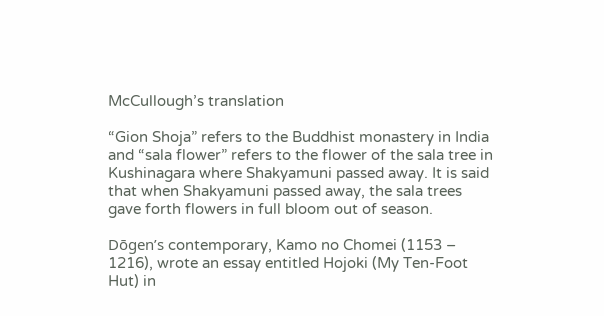McCullough’s translation

“Gion Shoja” refers to the Buddhist monastery in India and “sala flower” refers to the flower of the sala tree in Kushinagara where Shakyamuni passed away. It is said that when Shakyamuni passed away, the sala trees gave forth flowers in full bloom out of season.

Dōgen’s contemporary, Kamo no Chomei (1153 – 1216), wrote an essay entitled Hojoki (My Ten-Foot Hut) in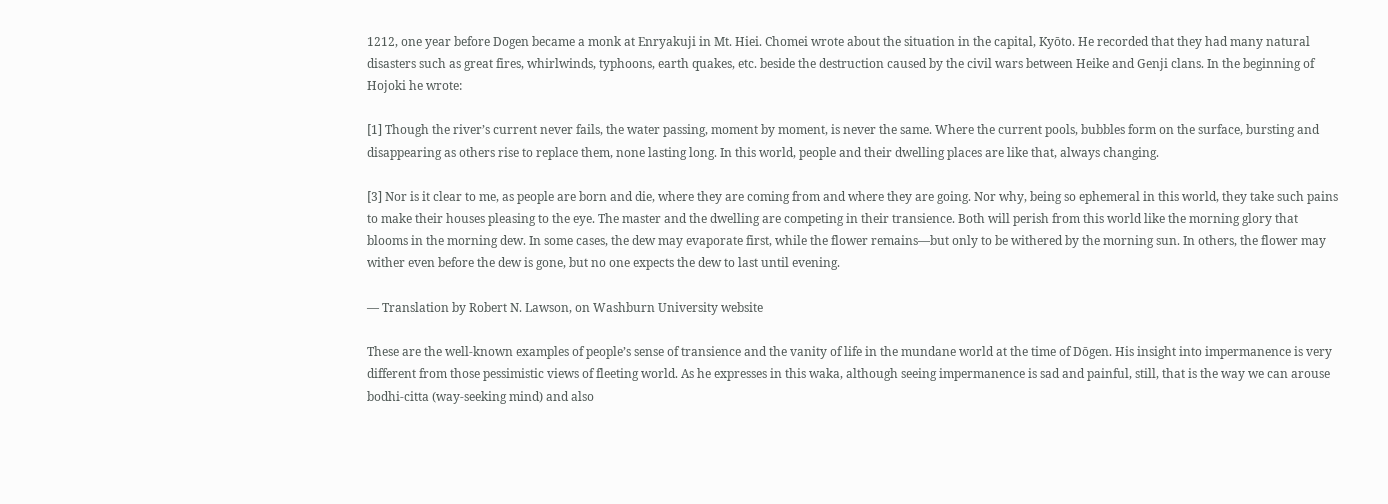1212, one year before Dogen became a monk at Enryakuji in Mt. Hiei. Chomei wrote about the situation in the capital, Kyōto. He recorded that they had many natural disasters such as great fires, whirlwinds, typhoons, earth quakes, etc. beside the destruction caused by the civil wars between Heike and Genji clans. In the beginning of Hojoki he wrote:

[1] Though the river’s current never fails, the water passing, moment by moment, is never the same. Where the current pools, bubbles form on the surface, bursting and disappearing as others rise to replace them, none lasting long. In this world, people and their dwelling places are like that, always changing.

[3] Nor is it clear to me, as people are born and die, where they are coming from and where they are going. Nor why, being so ephemeral in this world, they take such pains to make their houses pleasing to the eye. The master and the dwelling are competing in their transience. Both will perish from this world like the morning glory that blooms in the morning dew. In some cases, the dew may evaporate first, while the flower remains—but only to be withered by the morning sun. In others, the flower may wither even before the dew is gone, but no one expects the dew to last until evening.

— Translation by Robert N. Lawson, on Washburn University website

These are the well-known examples of people’s sense of transience and the vanity of life in the mundane world at the time of Dōgen. His insight into impermanence is very different from those pessimistic views of fleeting world. As he expresses in this waka, although seeing impermanence is sad and painful, still, that is the way we can arouse bodhi-citta (way-seeking mind) and also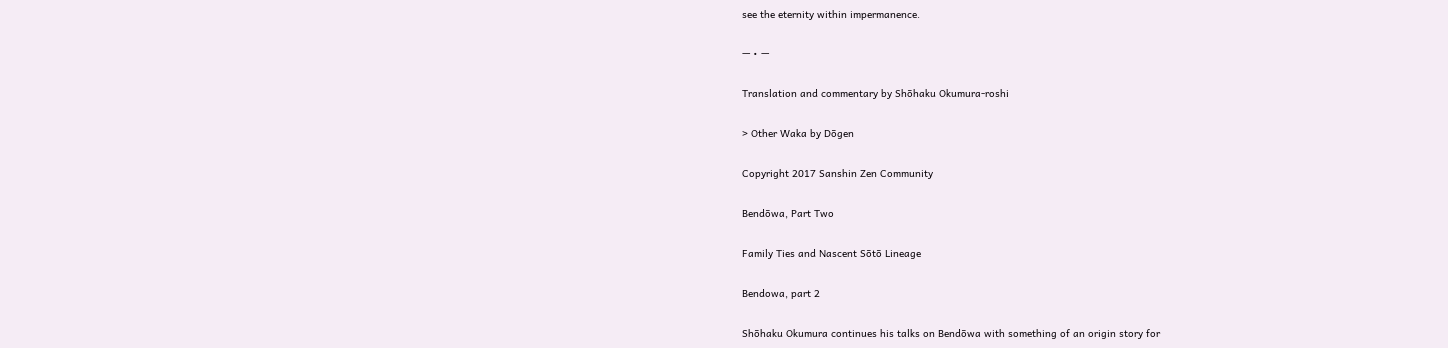see the eternity within impermanence.

— • —

Translation and commentary by Shōhaku Okumura-roshi

> Other Waka by Dōgen

Copyright 2017 Sanshin Zen Community

Bendōwa, Part Two

Family Ties and Nascent Sōtō Lineage

Bendowa, part 2

Shōhaku Okumura continues his talks on Bendōwa with something of an origin story for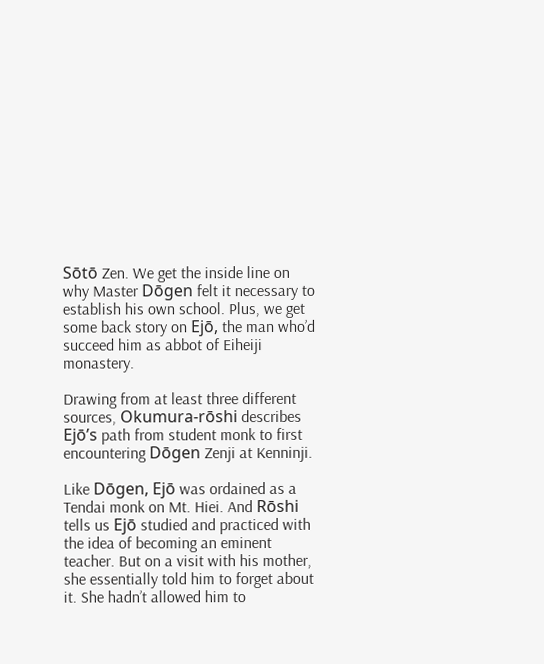Sōtō Zen. We get the inside line on why Master Dōgen felt it necessary to establish his own school. Plus, we get some back story on Ejō, the man who’d succeed him as abbot of Eiheiji monastery.

Drawing from at least three different sources, Okumura-rōshi describes Ejō’s path from student monk to first encountering Dōgen Zenji at Kenninji.

Like Dōgen, Ejō was ordained as a Tendai monk on Mt. Hiei. And Rōshi tells us Ejō studied and practiced with the idea of becoming an eminent teacher. But on a visit with his mother, she essentially told him to forget about it. She hadn’t allowed him to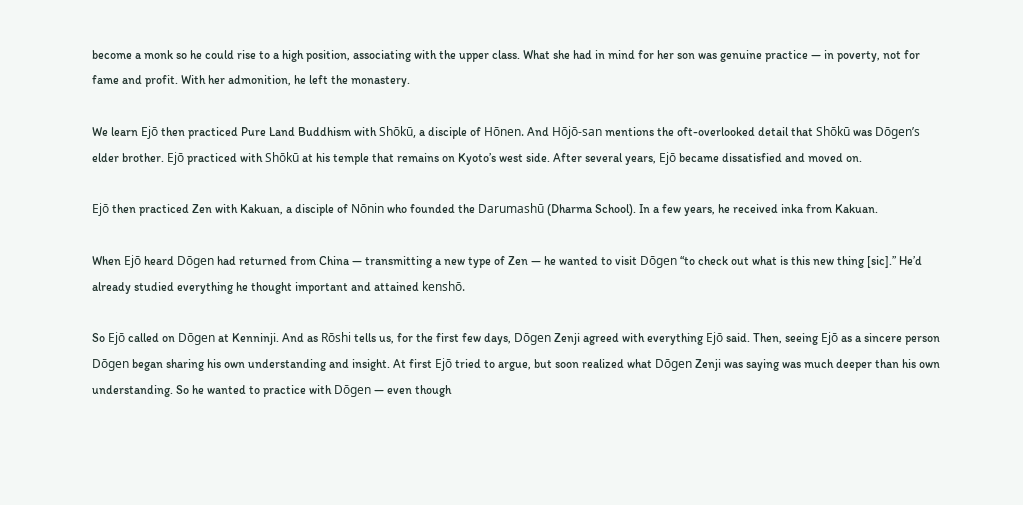become a monk so he could rise to a high position, associating with the upper class. What she had in mind for her son was genuine practice — in poverty, not for fame and profit. With her admonition, he left the monastery.

We learn Ejō then practiced Pure Land Buddhism with Shōkū, a disciple of Hōnen. And Hōjō-san mentions the oft-overlooked detail that Shōkū was Dōgen’s elder brother. Ejō practiced with Shōkū at his temple that remains on Kyoto’s west side. After several years, Ejō became dissatisfied and moved on.

Ejō then practiced Zen with Kakuan, a disciple of Nōnin who founded the Darumashū (Dharma School). In a few years, he received inka from Kakuan.

When Ejō heard Dōgen had returned from China — transmitting a new type of Zen — he wanted to visit Dōgen “to check out what is this new thing [sic].” He’d already studied everything he thought important and attained kenshō.

So Ejō called on Dōgen at Kenninji. And as Rōshi tells us, for the first few days, Dōgen Zenji agreed with everything Ejō said. Then, seeing Ejō as a sincere person Dōgen began sharing his own understanding and insight. At first Ejō tried to argue, but soon realized what Dōgen Zenji was saying was much deeper than his own understanding. So he wanted to practice with Dōgen — even though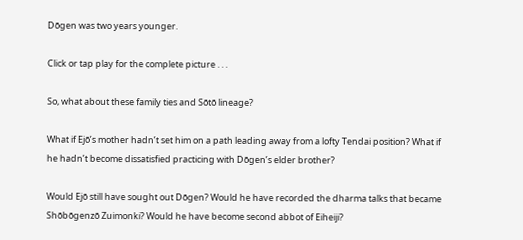Dōgen was two years younger.

Click or tap play for the complete picture . . .

So, what about these family ties and Sōtō lineage?

What if Ejō’s mother hadn’t set him on a path leading away from a lofty Tendai position? What if he hadn’t become dissatisfied practicing with Dōgen’s elder brother?

Would Ejō still have sought out Dōgen? Would he have recorded the dharma talks that became Shōbōgenzō Zuimonki? Would he have become second abbot of Eiheiji?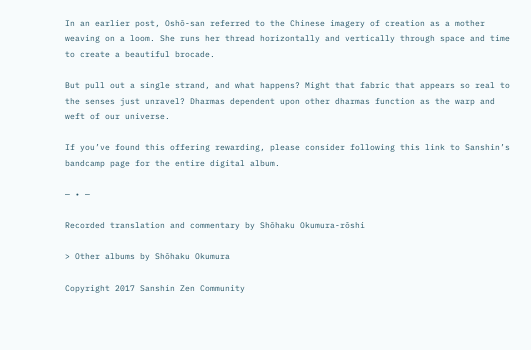In an earlier post, Oshō-san referred to the Chinese imagery of creation as a mother weaving on a loom. She runs her thread horizontally and vertically through space and time to create a beautiful brocade.

But pull out a single strand, and what happens? Might that fabric that appears so real to the senses just unravel? Dharmas dependent upon other dharmas function as the warp and weft of our universe.

If you’ve found this offering rewarding, please consider following this link to Sanshin’s bandcamp page for the entire digital album.

— • —

Recorded translation and commentary by Shōhaku Okumura-rōshi

> Other albums by Shōhaku Okumura

Copyright 2017 Sanshin Zen Community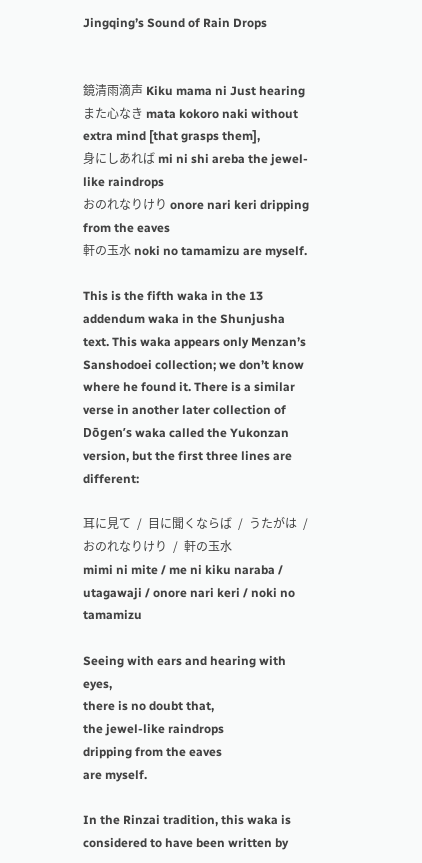Jingqing’s Sound of Rain Drops


鏡清雨滴声 Kiku mama ni Just hearing
また心なき mata kokoro naki without extra mind [that grasps them],
身にしあれば mi ni shi areba the jewel-like raindrops
おのれなりけり onore nari keri dripping from the eaves
軒の玉水 noki no tamamizu are myself.

This is the fifth waka in the 13 addendum waka in the Shunjusha text. This waka appears only Menzan’s Sanshodoei collection; we don’t know where he found it. There is a similar verse in another later collection of Dōgen’s waka called the Yukonzan version, but the first three lines are different:

耳に見て  /  目に聞くならば  /  うたがは  /  おのれなりけり  /  軒の玉水
mimi ni mite / me ni kiku naraba / utagawaji / onore nari keri / noki no tamamizu

Seeing with ears and hearing with eyes,
there is no doubt that,
the jewel-like raindrops
dripping from the eaves
are myself.

In the Rinzai tradition, this waka is considered to have been written by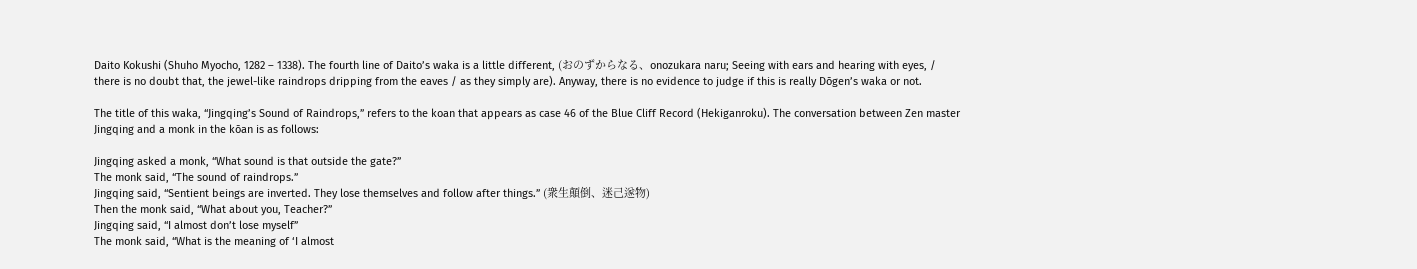Daito Kokushi (Shuho Myocho, 1282 – 1338). The fourth line of Daito’s waka is a little different, (おのずからなる、onozukara naru; Seeing with ears and hearing with eyes, / there is no doubt that, the jewel-like raindrops dripping from the eaves / as they simply are). Anyway, there is no evidence to judge if this is really Dōgen’s waka or not.

The title of this waka, “Jingqing’s Sound of Raindrops,” refers to the koan that appears as case 46 of the Blue Cliff Record (Hekiganroku). The conversation between Zen master Jingqing and a monk in the kōan is as follows:

Jingqing asked a monk, “What sound is that outside the gate?”
The monk said, “The sound of raindrops.”
Jingqing said, “Sentient beings are inverted. They lose themselves and follow after things.” (衆生顛倒、迷己遂物)
Then the monk said, “What about you, Teacher?”
Jingqing said, “I almost don’t lose myself”
The monk said, “What is the meaning of ‘I almost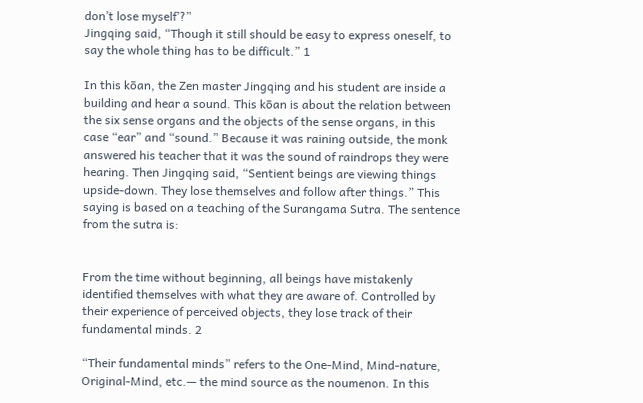don’t lose myself’?”
Jingqing said, “Though it still should be easy to express oneself, to say the whole thing has to be difficult.” 1

In this kōan, the Zen master Jingqing and his student are inside a building and hear a sound. This kōan is about the relation between the six sense organs and the objects of the sense organs, in this case “ear” and “sound.” Because it was raining outside, the monk answered his teacher that it was the sound of raindrops they were hearing. Then Jingqing said, “Sentient beings are viewing things upside-down. They lose themselves and follow after things.” This saying is based on a teaching of the Surangama Sutra. The sentence from the sutra is:


From the time without beginning, all beings have mistakenly identified themselves with what they are aware of. Controlled by their experience of perceived objects, they lose track of their fundamental minds. 2

“Their fundamental minds” refers to the One-Mind, Mind-nature, Original-Mind, etc.— the mind source as the noumenon. In this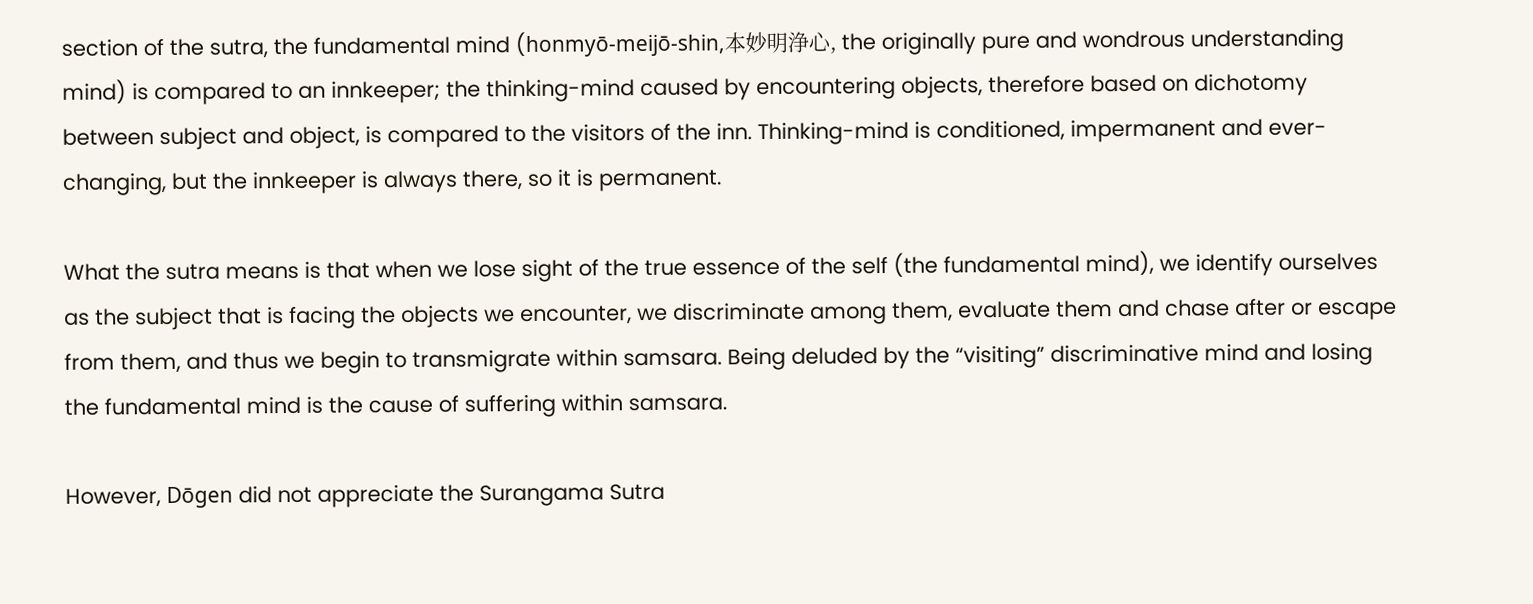section of the sutra, the fundamental mind (honmyō-meijō-shin,本妙明浄心, the originally pure and wondrous understanding mind) is compared to an innkeeper; the thinking-mind caused by encountering objects, therefore based on dichotomy between subject and object, is compared to the visitors of the inn. Thinking-mind is conditioned, impermanent and ever-changing, but the innkeeper is always there, so it is permanent.

What the sutra means is that when we lose sight of the true essence of the self (the fundamental mind), we identify ourselves as the subject that is facing the objects we encounter, we discriminate among them, evaluate them and chase after or escape from them, and thus we begin to transmigrate within samsara. Being deluded by the “visiting” discriminative mind and losing the fundamental mind is the cause of suffering within samsara.

However, Dōgen did not appreciate the Surangama Sutra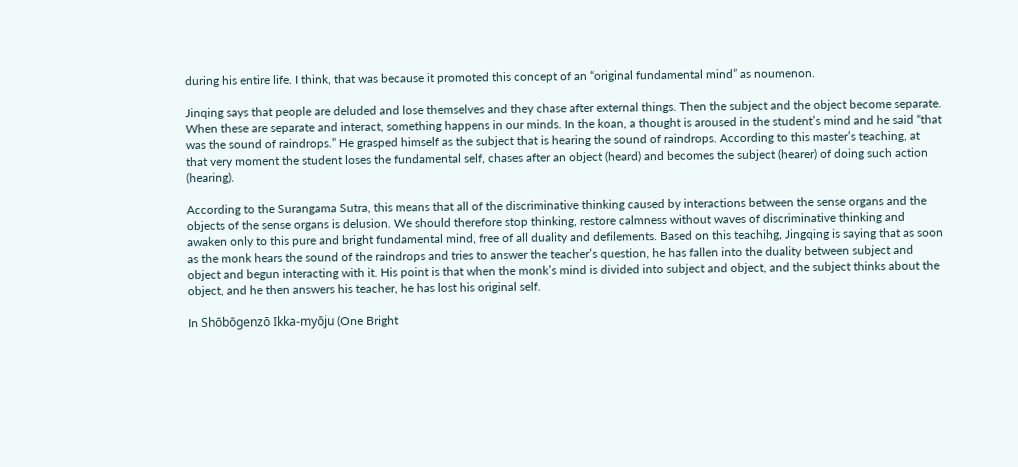during his entire life. I think, that was because it promoted this concept of an “original fundamental mind” as noumenon.

Jinqing says that people are deluded and lose themselves and they chase after external things. Then the subject and the object become separate. When these are separate and interact, something happens in our minds. In the koan, a thought is aroused in the student’s mind and he said “that was the sound of raindrops.” He grasped himself as the subject that is hearing the sound of raindrops. According to this master’s teaching, at that very moment the student loses the fundamental self, chases after an object (heard) and becomes the subject (hearer) of doing such action (hearing).

According to the Surangama Sutra, this means that all of the discriminative thinking caused by interactions between the sense organs and the objects of the sense organs is delusion. We should therefore stop thinking, restore calmness without waves of discriminative thinking and awaken only to this pure and bright fundamental mind, free of all duality and defilements. Based on this teachihg, Jingqing is saying that as soon as the monk hears the sound of the raindrops and tries to answer the teacher’s question, he has fallen into the duality between subject and object and begun interacting with it. His point is that when the monk’s mind is divided into subject and object, and the subject thinks about the object, and he then answers his teacher, he has lost his original self.

In Shōbōgenzō Ikka-myōju (One Bright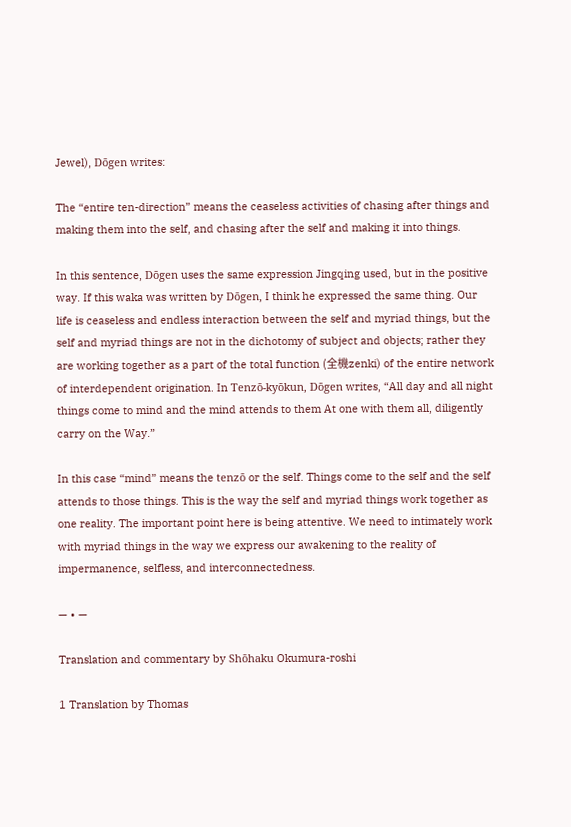Jewel), Dōgen writes:

The “entire ten-direction” means the ceaseless activities of chasing after things and making them into the self, and chasing after the self and making it into things.

In this sentence, Dōgen uses the same expression Jingqing used, but in the positive way. If this waka was written by Dōgen, I think he expressed the same thing. Our life is ceaseless and endless interaction between the self and myriad things, but the self and myriad things are not in the dichotomy of subject and objects; rather they are working together as a part of the total function (全機zenki) of the entire network of interdependent origination. In Tenzō-kyōkun, Dōgen writes, “All day and all night things come to mind and the mind attends to them At one with them all, diligently carry on the Way.”

In this case “mind” means the tenzō or the self. Things come to the self and the self attends to those things. This is the way the self and myriad things work together as one reality. The important point here is being attentive. We need to intimately work with myriad things in the way we express our awakening to the reality of impermanence, selfless, and interconnectedness.

— • —

Translation and commentary by Shōhaku Okumura-roshi

1 Translation by Thomas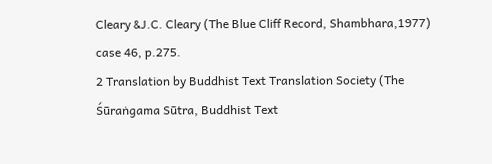Cleary &J.C. Cleary (The Blue Cliff Record, Shambhara,1977) case 46, p.275.
2 Translation by Buddhist Text Translation Society (The Śūraṅgama Sūtra, Buddhist Text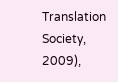Translation Society, 2009),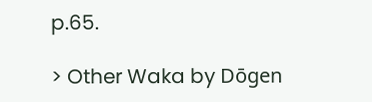p.65.

> Other Waka by Dōgen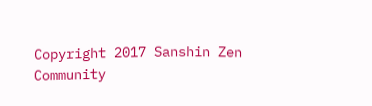Copyright 2017 Sanshin Zen Community